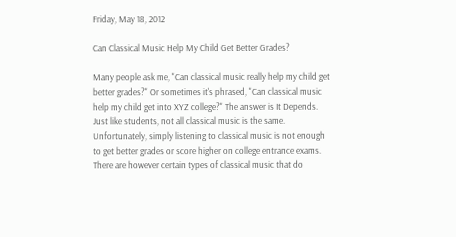Friday, May 18, 2012

Can Classical Music Help My Child Get Better Grades?

Many people ask me, "Can classical music really help my child get better grades?" Or sometimes it's phrased, "Can classical music help my child get into XYZ college?" The answer is It Depends. Just like students, not all classical music is the same. Unfortunately, simply listening to classical music is not enough to get better grades or score higher on college entrance exams. There are however certain types of classical music that do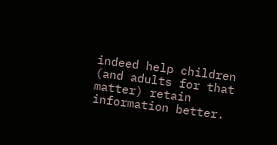indeed help children (and adults for that matter) retain information better.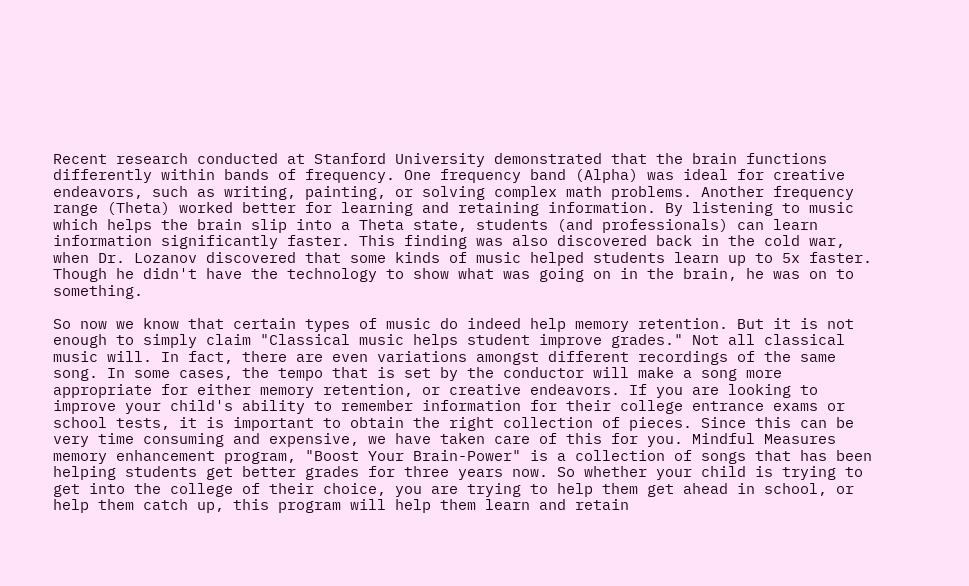Recent research conducted at Stanford University demonstrated that the brain functions differently within bands of frequency. One frequency band (Alpha) was ideal for creative endeavors, such as writing, painting, or solving complex math problems. Another frequency range (Theta) worked better for learning and retaining information. By listening to music which helps the brain slip into a Theta state, students (and professionals) can learn information significantly faster. This finding was also discovered back in the cold war, when Dr. Lozanov discovered that some kinds of music helped students learn up to 5x faster. Though he didn't have the technology to show what was going on in the brain, he was on to something.

So now we know that certain types of music do indeed help memory retention. But it is not enough to simply claim "Classical music helps student improve grades." Not all classical music will. In fact, there are even variations amongst different recordings of the same song. In some cases, the tempo that is set by the conductor will make a song more appropriate for either memory retention, or creative endeavors. If you are looking to improve your child's ability to remember information for their college entrance exams or school tests, it is important to obtain the right collection of pieces. Since this can be very time consuming and expensive, we have taken care of this for you. Mindful Measures memory enhancement program, "Boost Your Brain-Power" is a collection of songs that has been helping students get better grades for three years now. So whether your child is trying to get into the college of their choice, you are trying to help them get ahead in school, or help them catch up, this program will help them learn and retain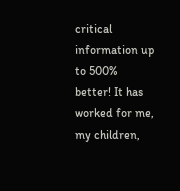critical information up to 500% better! It has worked for me, my children,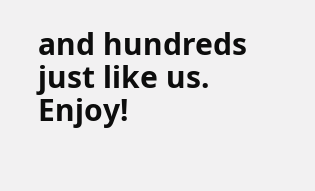and hundreds just like us. Enjoy!